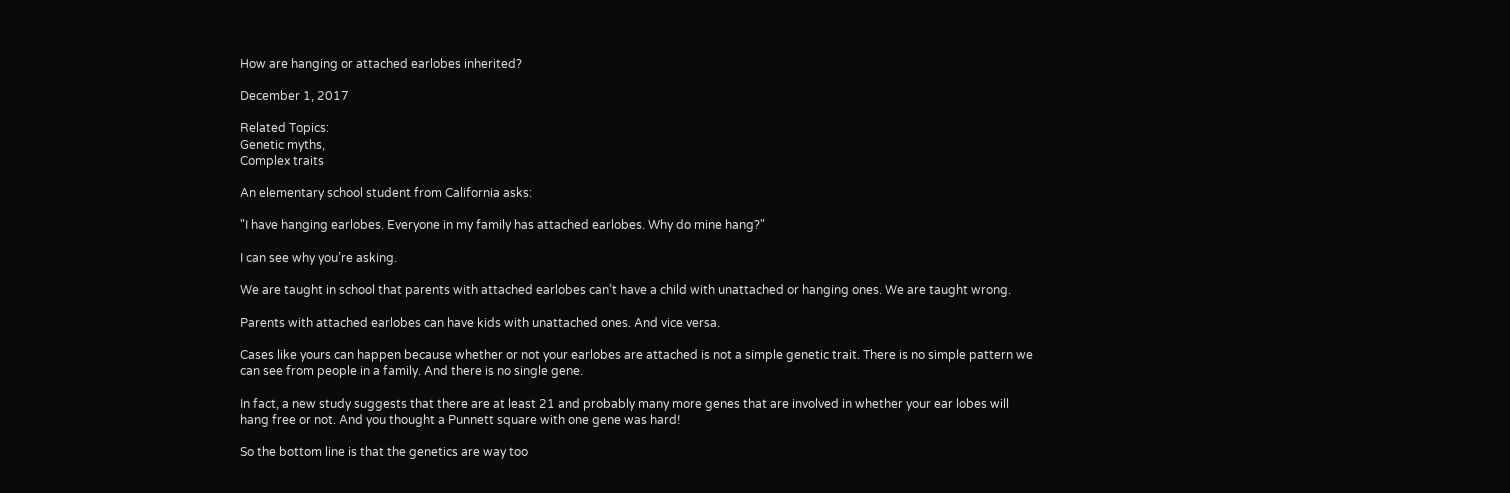How are hanging or attached earlobes inherited?

December 1, 2017

Related Topics:
Genetic myths,
Complex traits

An elementary school student from California asks:

"I have hanging earlobes. Everyone in my family has attached earlobes. Why do mine hang?"

I can see why you’re asking.

We are taught in school that parents with attached earlobes can’t have a child with unattached or hanging ones. We are taught wrong.

Parents with attached earlobes can have kids with unattached ones. And vice versa.

Cases like yours can happen because whether or not your earlobes are attached is not a simple genetic trait. There is no simple pattern we can see from people in a family. And there is no single gene.

In fact, a new study suggests that there are at least 21 and probably many more genes that are involved in whether your ear lobes will hang free or not. And you thought a Punnett square with one gene was hard!

So the bottom line is that the genetics are way too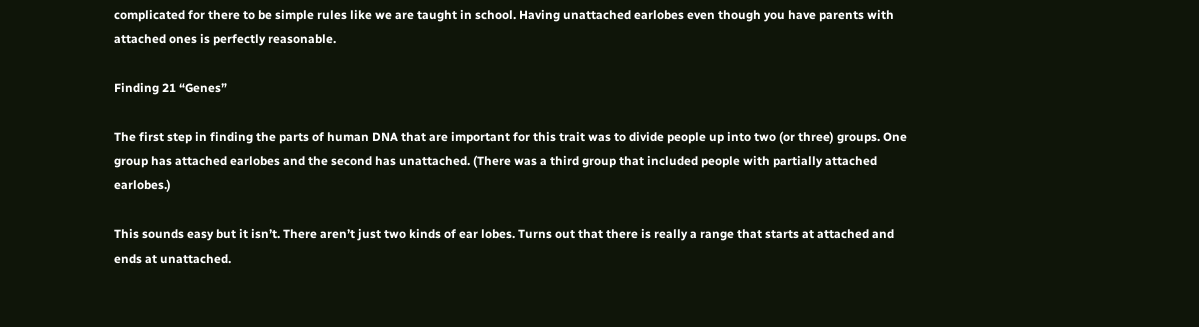complicated for there to be simple rules like we are taught in school. Having unattached earlobes even though you have parents with attached ones is perfectly reasonable.

Finding 21 “Genes”

The first step in finding the parts of human DNA that are important for this trait was to divide people up into two (or three) groups. One group has attached earlobes and the second has unattached. (There was a third group that included people with partially attached earlobes.)

This sounds easy but it isn’t. There aren’t just two kinds of ear lobes. Turns out that there is really a range that starts at attached and ends at unattached.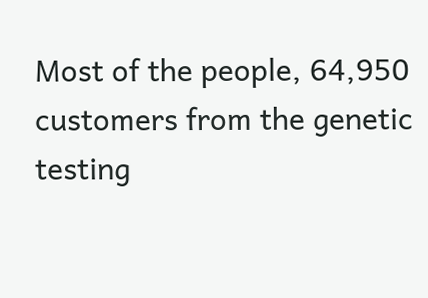Most of the people, 64,950 customers from the genetic testing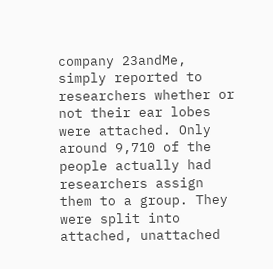company 23andMe, simply reported to researchers whether or not their ear lobes were attached. Only around 9,710 of the people actually had researchers assign them to a group. They were split into attached, unattached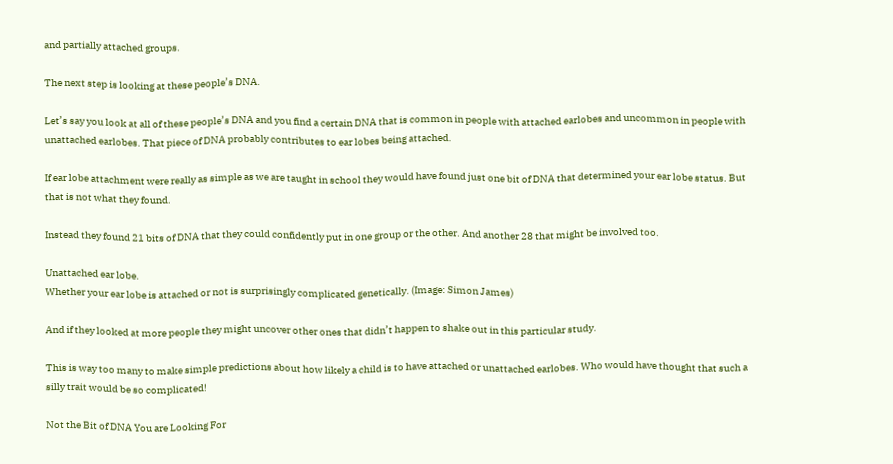and partially attached groups.

The next step is looking at these people’s DNA.

Let’s say you look at all of these people’s DNA and you find a certain DNA that is common in people with attached earlobes and uncommon in people with unattached earlobes. That piece of DNA probably contributes to ear lobes being attached.

If ear lobe attachment were really as simple as we are taught in school they would have found just one bit of DNA that determined your ear lobe status. But that is not what they found.

Instead they found 21 bits of DNA that they could confidently put in one group or the other. And another 28 that might be involved too.

Unattached ear lobe.
Whether your ear lobe is attached or not is surprisingly complicated genetically. (Image: Simon James)

And if they looked at more people they might uncover other ones that didn’t happen to shake out in this particular study.

This is way too many to make simple predictions about how likely a child is to have attached or unattached earlobes. Who would have thought that such a silly trait would be so complicated!

Not the Bit of DNA You are Looking For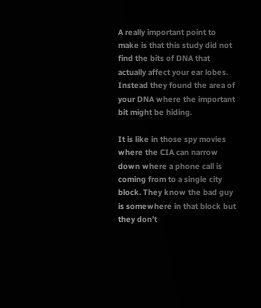A really important point to make is that this study did not find the bits of DNA that actually affect your ear lobes. Instead they found the area of your DNA where the important bit might be hiding.

It is like in those spy movies where the CIA can narrow down where a phone call is coming from to a single city block. They know the bad guy is somewhere in that block but they don’t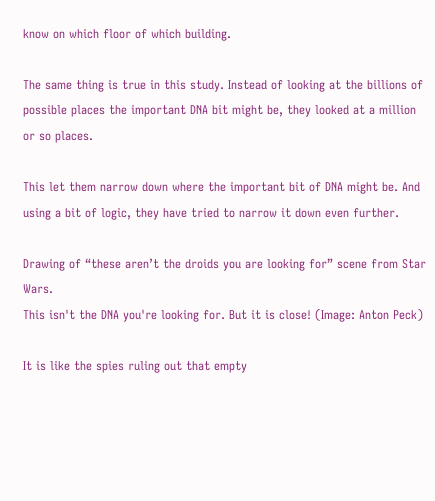know on which floor of which building.

The same thing is true in this study. Instead of looking at the billions of possible places the important DNA bit might be, they looked at a million or so places.

This let them narrow down where the important bit of DNA might be. And using a bit of logic, they have tried to narrow it down even further.

Drawing of “these aren’t the droids you are looking for” scene from Star Wars.
This isn't the DNA you're looking for. But it is close! (Image: Anton Peck)

It is like the spies ruling out that empty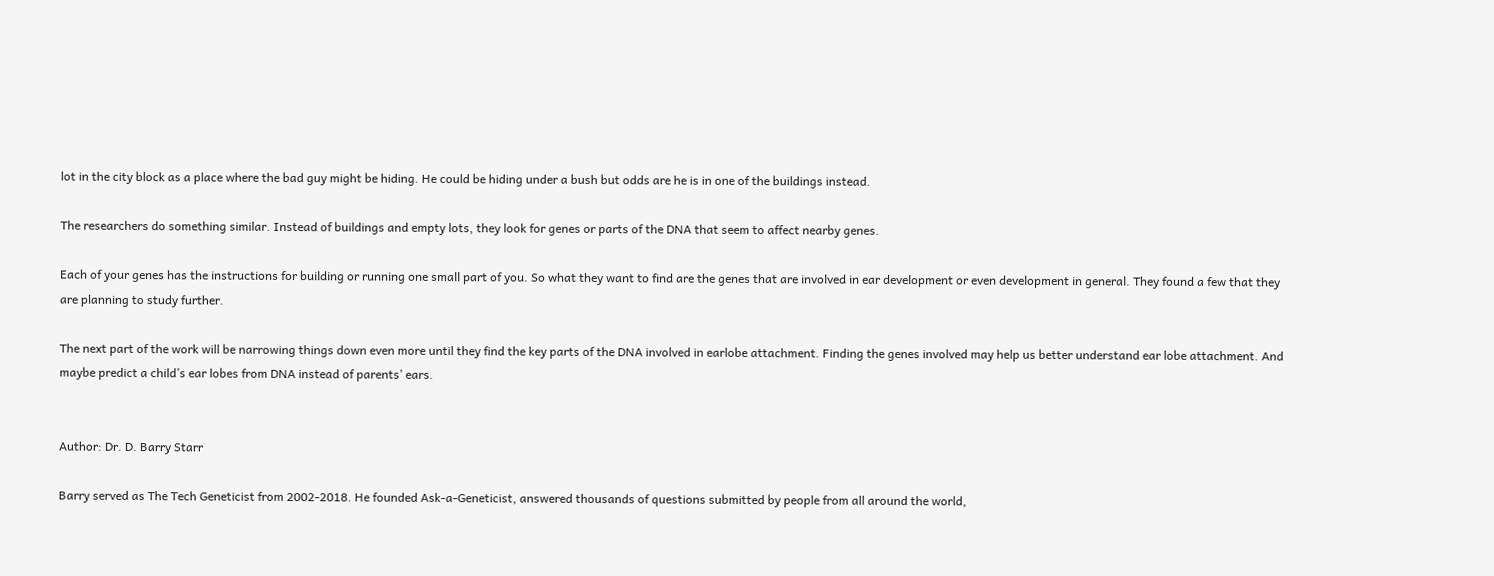lot in the city block as a place where the bad guy might be hiding. He could be hiding under a bush but odds are he is in one of the buildings instead.

The researchers do something similar. Instead of buildings and empty lots, they look for genes or parts of the DNA that seem to affect nearby genes.

Each of your genes has the instructions for building or running one small part of you. So what they want to find are the genes that are involved in ear development or even development in general. They found a few that they are planning to study further.

The next part of the work will be narrowing things down even more until they find the key parts of the DNA involved in earlobe attachment. Finding the genes involved may help us better understand ear lobe attachment. And maybe predict a child’s ear lobes from DNA instead of parents’ ears.


Author: Dr. D. Barry Starr

Barry served as The Tech Geneticist from 2002-2018. He founded Ask-a-Geneticist, answered thousands of questions submitted by people from all around the world,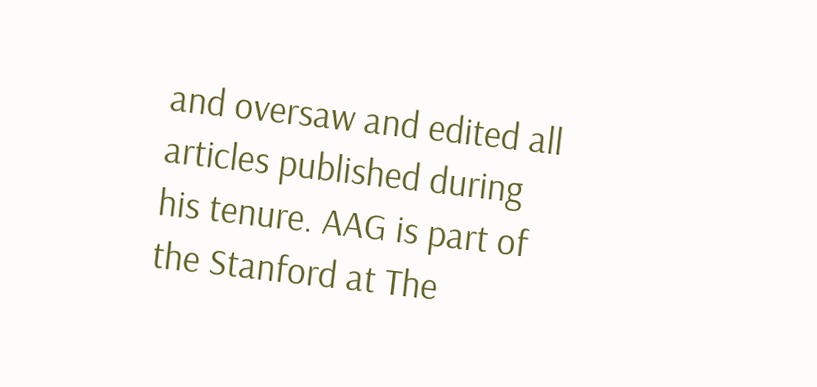and oversaw and edited all articles published during his tenure. AAG is part of the Stanford at The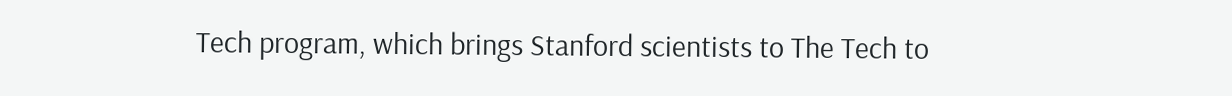Tech program, which brings Stanford scientists to The Tech to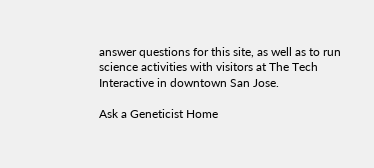answer questions for this site, as well as to run science activities with visitors at The Tech Interactive in downtown San Jose.

Ask a Geneticist Home